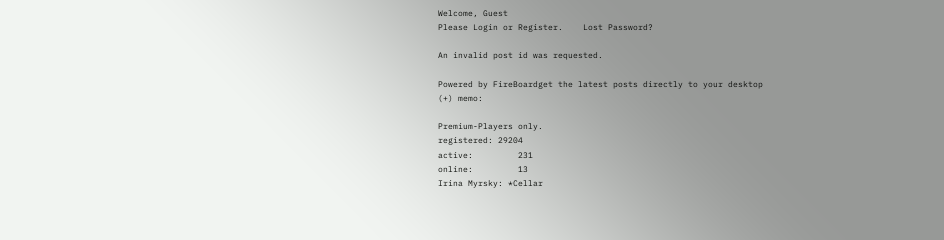Welcome, Guest
Please Login or Register.    Lost Password?

An invalid post id was requested.

Powered by FireBoardget the latest posts directly to your desktop
(+) memo:

Premium-Players only.
registered: 29204
active:         231
online:         13
Irina Myrsky: *Cellar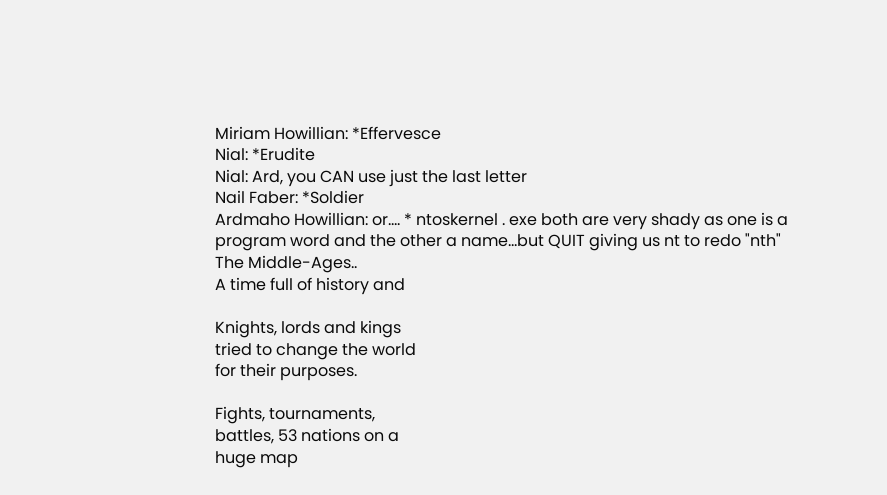Miriam Howillian: *Effervesce
Nial: *Erudite
Nial: Ard, you CAN use just the last letter
Nail Faber: *Soldier
Ardmaho Howillian: or.... * ntoskernel . exe both are very shady as one is a program word and the other a name...but QUIT giving us nt to redo "nth"
The Middle-Ages..
A time full of history and

Knights, lords and kings
tried to change the world
for their purposes.

Fights, tournaments,
battles, 53 nations on a
huge map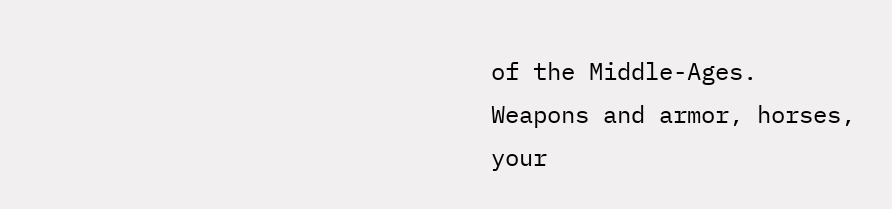of the Middle-Ages.
Weapons and armor, horses,
your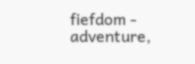fiefdom - adventure,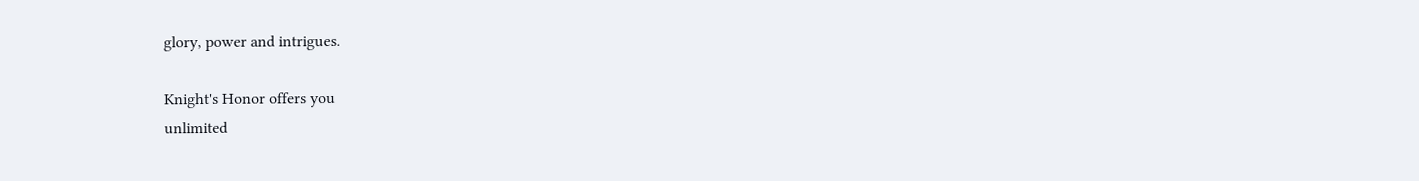glory, power and intrigues.

Knight's Honor offers you
unlimited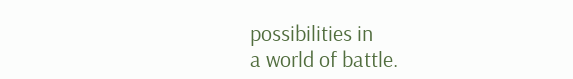possibilities in
a world of battle.